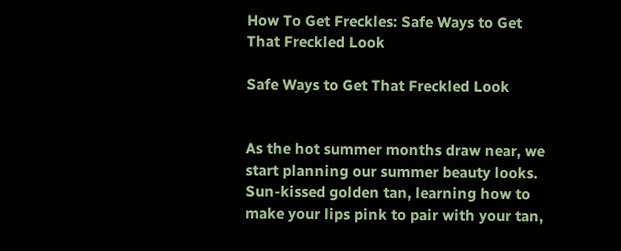How To Get Freckles: Safe Ways to Get That Freckled Look

Safe Ways to Get That Freckled Look


As the hot summer months draw near, we start planning our summer beauty looks. Sun-kissed golden tan, learning how to make your lips pink to pair with your tan,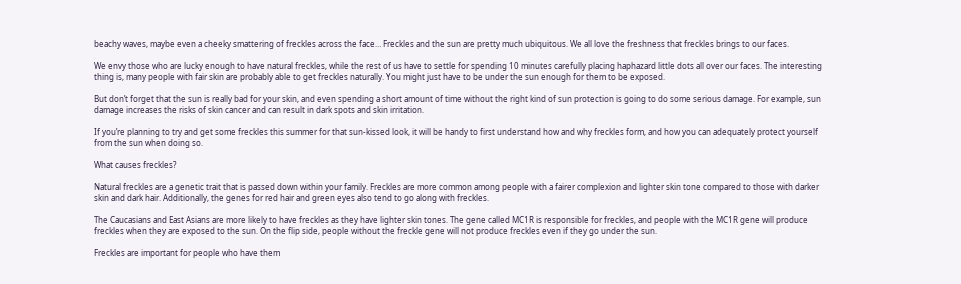beachy waves, maybe even a cheeky smattering of freckles across the face… Freckles and the sun are pretty much ubiquitous. We all love the freshness that freckles brings to our faces.

We envy those who are lucky enough to have natural freckles, while the rest of us have to settle for spending 10 minutes carefully placing haphazard little dots all over our faces. The interesting thing is, many people with fair skin are probably able to get freckles naturally. You might just have to be under the sun enough for them to be exposed.

But don’t forget that the sun is really bad for your skin, and even spending a short amount of time without the right kind of sun protection is going to do some serious damage. For example, sun damage increases the risks of skin cancer and can result in dark spots and skin irritation.

If you’re planning to try and get some freckles this summer for that sun-kissed look, it will be handy to first understand how and why freckles form, and how you can adequately protect yourself from the sun when doing so.

What causes freckles?

Natural freckles are a genetic trait that is passed down within your family. Freckles are more common among people with a fairer complexion and lighter skin tone compared to those with darker skin and dark hair. Additionally, the genes for red hair and green eyes also tend to go along with freckles.

The Caucasians and East Asians are more likely to have freckles as they have lighter skin tones. The gene called MC1R is responsible for freckles, and people with the MC1R gene will produce freckles when they are exposed to the sun. On the flip side, people without the freckle gene will not produce freckles even if they go under the sun.

Freckles are important for people who have them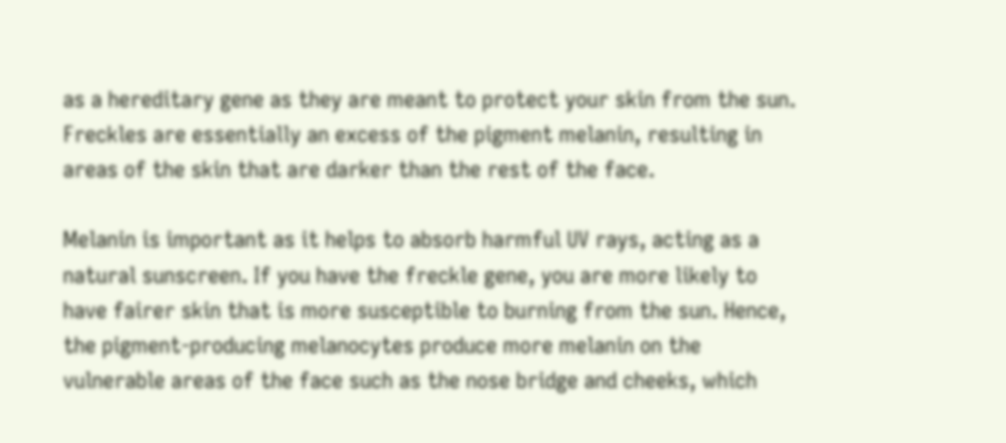as a hereditary gene as they are meant to protect your skin from the sun. Freckles are essentially an excess of the pigment melanin, resulting in areas of the skin that are darker than the rest of the face.

Melanin is important as it helps to absorb harmful UV rays, acting as a natural sunscreen. If you have the freckle gene, you are more likely to have fairer skin that is more susceptible to burning from the sun. Hence, the pigment-producing melanocytes produce more melanin on the vulnerable areas of the face such as the nose bridge and cheeks, which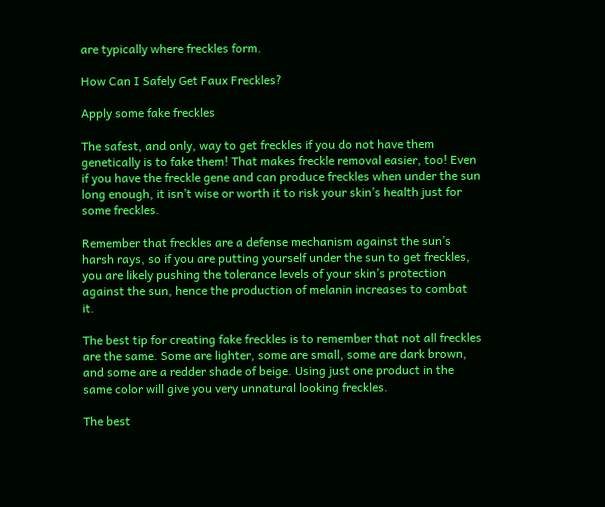are typically where freckles form.

How Can I Safely Get Faux Freckles?

Apply some fake freckles

The safest, and only, way to get freckles if you do not have them genetically is to fake them! That makes freckle removal easier, too! Even if you have the freckle gene and can produce freckles when under the sun long enough, it isn’t wise or worth it to risk your skin’s health just for some freckles.

Remember that freckles are a defense mechanism against the sun’s harsh rays, so if you are putting yourself under the sun to get freckles, you are likely pushing the tolerance levels of your skin’s protection against the sun, hence the production of melanin increases to combat it.

The best tip for creating fake freckles is to remember that not all freckles are the same. Some are lighter, some are small, some are dark brown, and some are a redder shade of beige. Using just one product in the same color will give you very unnatural looking freckles.

The best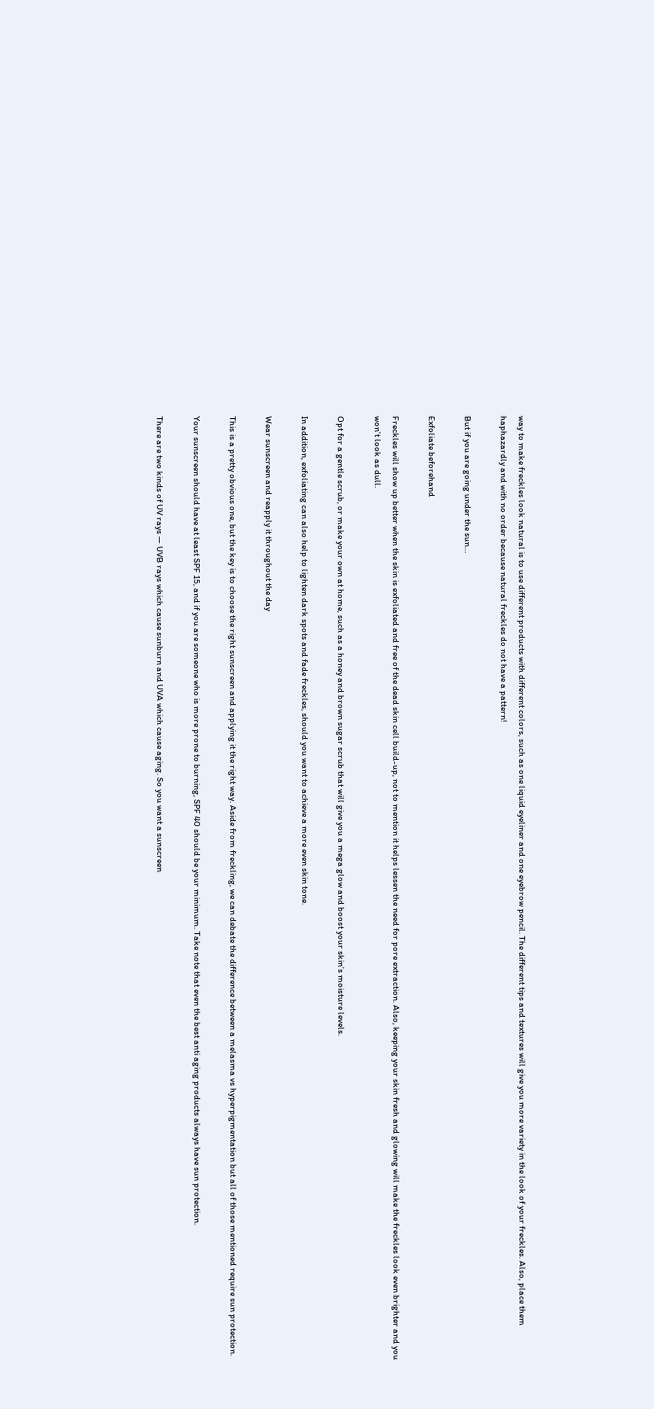way to make freckles look natural is to use different products with different colors, such as one liquid eyeliner and one eyebrow pencil. The different tips and textures will give you more variety in the look of your freckles. Also, place them haphazardly and with no order because natural freckles do not have a pattern!

But if you are going under the sun…

Exfoliate beforehand

Freckles will show up better when the skin is exfoliated and free of the dead skin cell build-up, not to mention it helps lessen the need for pore extraction. Also, keeping your skin fresh and glowing will make the freckles look even brighter and you won’t look as dull.

Opt for a gentle scrub, or make your own at home, such as a honey and brown sugar scrub that will give you a mega glow and boost your skin’s moisture levels.

In addition, exfoliating can also help to lighten dark spots and fade freckles, should you want to achieve a more even skin tone.

Wear sunscreen and reapply it throughout the day

This is a pretty obvious one, but the key is to choose the right sunscreen and applying it the right way. Aside from freckling, we can debate the difference between a melasma vs hyperpigmentation but all of those mentioned require sun protection.

Your sunscreen should have at least SPF 15, and if you are someone who is more prone to burning, SPF 40 should be your minimum. Take note that even the best anti aging products always have sun protection.

There are two kinds of UV rays — UVB rays which cause sunburn and UVA which cause aging. So you want a sunscreen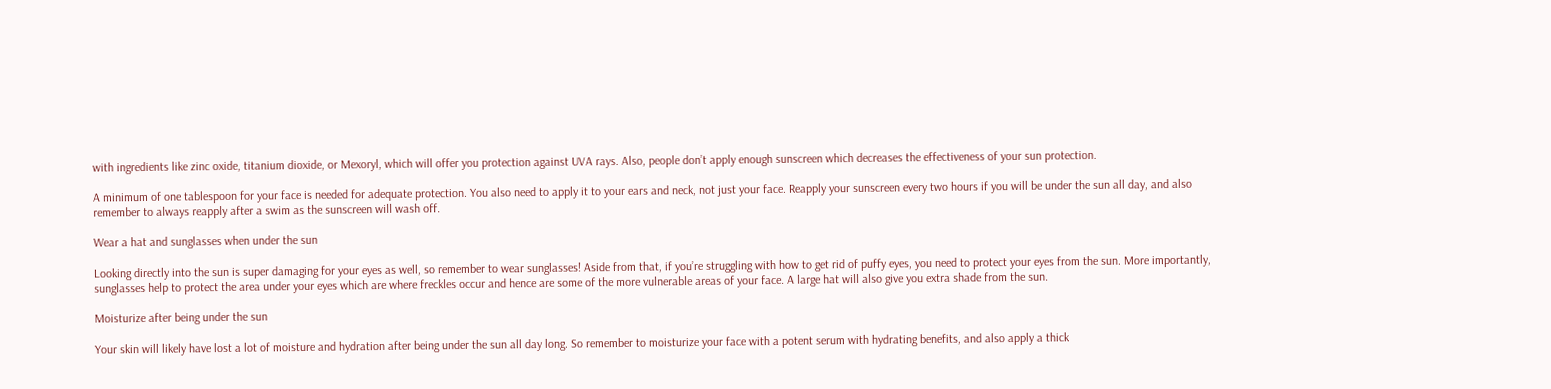with ingredients like zinc oxide, titanium dioxide, or Mexoryl, which will offer you protection against UVA rays. Also, people don’t apply enough sunscreen which decreases the effectiveness of your sun protection.

A minimum of one tablespoon for your face is needed for adequate protection. You also need to apply it to your ears and neck, not just your face. Reapply your sunscreen every two hours if you will be under the sun all day, and also remember to always reapply after a swim as the sunscreen will wash off.

Wear a hat and sunglasses when under the sun

Looking directly into the sun is super damaging for your eyes as well, so remember to wear sunglasses! Aside from that, if you’re struggling with how to get rid of puffy eyes, you need to protect your eyes from the sun. More importantly, sunglasses help to protect the area under your eyes which are where freckles occur and hence are some of the more vulnerable areas of your face. A large hat will also give you extra shade from the sun.

Moisturize after being under the sun

Your skin will likely have lost a lot of moisture and hydration after being under the sun all day long. So remember to moisturize your face with a potent serum with hydrating benefits, and also apply a thick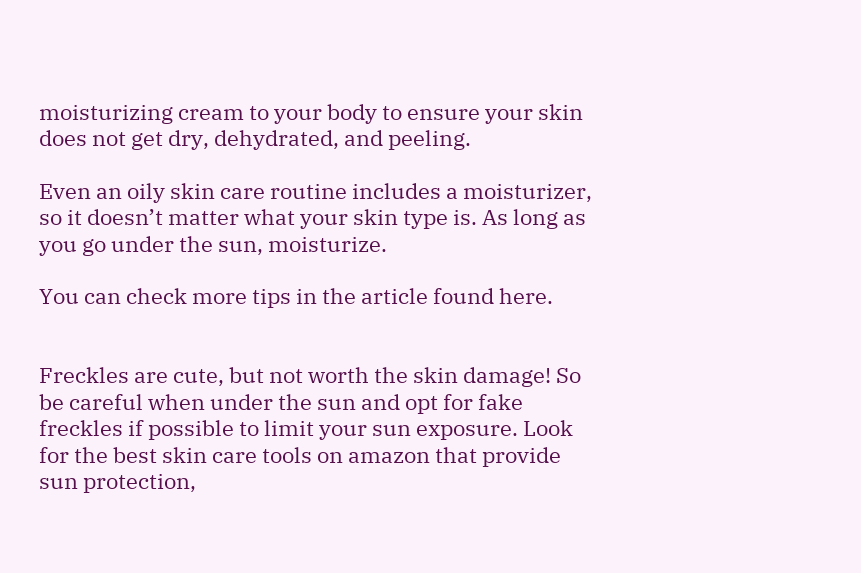moisturizing cream to your body to ensure your skin does not get dry, dehydrated, and peeling.

Even an oily skin care routine includes a moisturizer, so it doesn’t matter what your skin type is. As long as you go under the sun, moisturize.

You can check more tips in the article found here.


Freckles are cute, but not worth the skin damage! So be careful when under the sun and opt for fake freckles if possible to limit your sun exposure. Look for the best skin care tools on amazon that provide sun protection,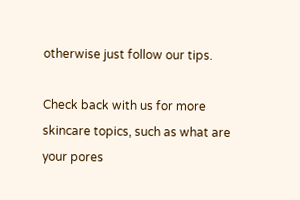otherwise just follow our tips.

Check back with us for more skincare topics, such as what are your pores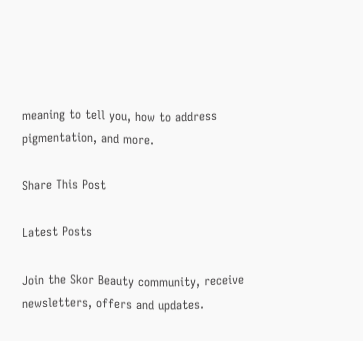meaning to tell you, how to address pigmentation, and more.

Share This Post

Latest Posts

Join the Skor Beauty community, receive newsletters, offers and updates.